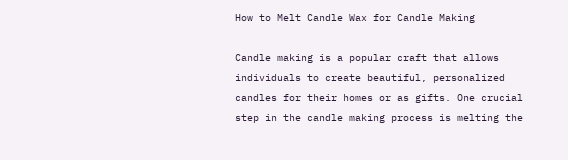How to Melt Candle Wax for Candle Making

Candle making is a popular craft that allows individuals to create beautiful, personalized candles for their homes or as gifts. One crucial step in the candle making process is melting the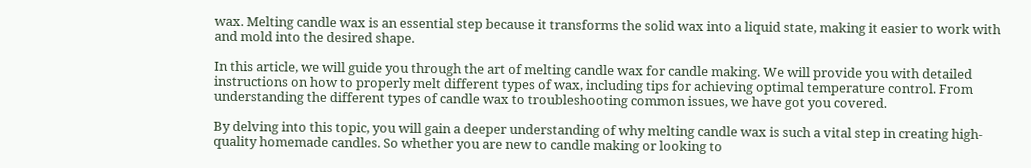wax. Melting candle wax is an essential step because it transforms the solid wax into a liquid state, making it easier to work with and mold into the desired shape.

In this article, we will guide you through the art of melting candle wax for candle making. We will provide you with detailed instructions on how to properly melt different types of wax, including tips for achieving optimal temperature control. From understanding the different types of candle wax to troubleshooting common issues, we have got you covered.

By delving into this topic, you will gain a deeper understanding of why melting candle wax is such a vital step in creating high-quality homemade candles. So whether you are new to candle making or looking to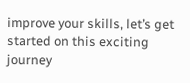improve your skills, let’s get started on this exciting journey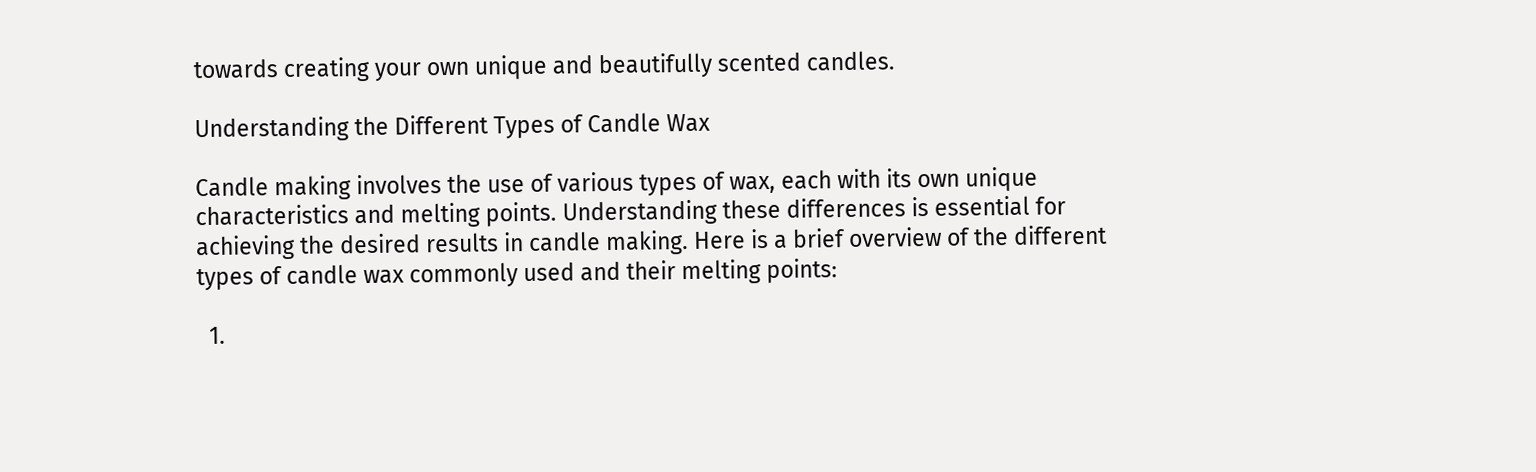towards creating your own unique and beautifully scented candles.

Understanding the Different Types of Candle Wax

Candle making involves the use of various types of wax, each with its own unique characteristics and melting points. Understanding these differences is essential for achieving the desired results in candle making. Here is a brief overview of the different types of candle wax commonly used and their melting points:

  1.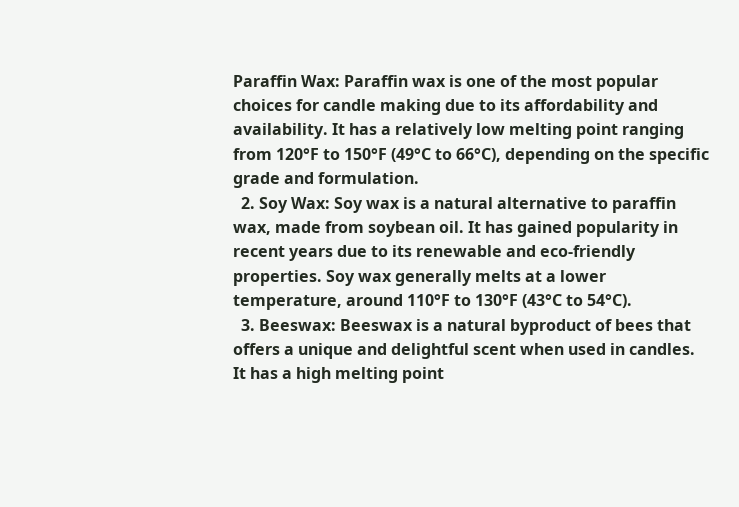Paraffin Wax: Paraffin wax is one of the most popular choices for candle making due to its affordability and availability. It has a relatively low melting point ranging from 120°F to 150°F (49°C to 66°C), depending on the specific grade and formulation.
  2. Soy Wax: Soy wax is a natural alternative to paraffin wax, made from soybean oil. It has gained popularity in recent years due to its renewable and eco-friendly properties. Soy wax generally melts at a lower temperature, around 110°F to 130°F (43°C to 54°C).
  3. Beeswax: Beeswax is a natural byproduct of bees that offers a unique and delightful scent when used in candles. It has a high melting point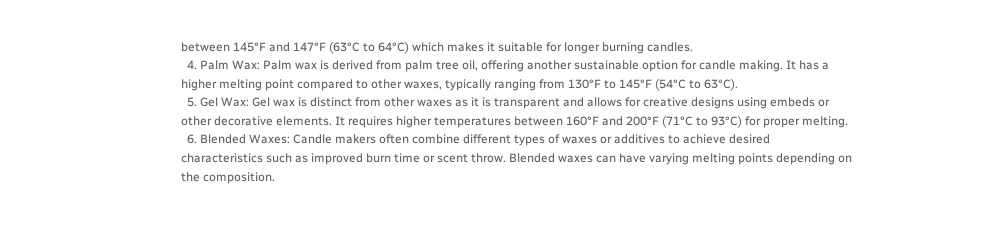between 145°F and 147°F (63°C to 64°C) which makes it suitable for longer burning candles.
  4. Palm Wax: Palm wax is derived from palm tree oil, offering another sustainable option for candle making. It has a higher melting point compared to other waxes, typically ranging from 130°F to 145°F (54°C to 63°C).
  5. Gel Wax: Gel wax is distinct from other waxes as it is transparent and allows for creative designs using embeds or other decorative elements. It requires higher temperatures between 160°F and 200°F (71°C to 93°C) for proper melting.
  6. Blended Waxes: Candle makers often combine different types of waxes or additives to achieve desired characteristics such as improved burn time or scent throw. Blended waxes can have varying melting points depending on the composition.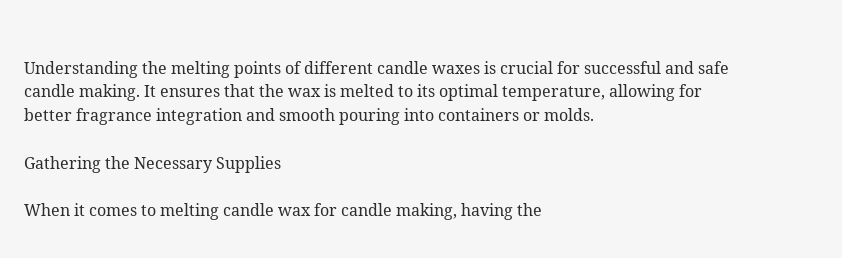Understanding the melting points of different candle waxes is crucial for successful and safe candle making. It ensures that the wax is melted to its optimal temperature, allowing for better fragrance integration and smooth pouring into containers or molds.

Gathering the Necessary Supplies

When it comes to melting candle wax for candle making, having the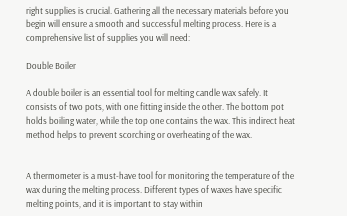right supplies is crucial. Gathering all the necessary materials before you begin will ensure a smooth and successful melting process. Here is a comprehensive list of supplies you will need:

Double Boiler

A double boiler is an essential tool for melting candle wax safely. It consists of two pots, with one fitting inside the other. The bottom pot holds boiling water, while the top one contains the wax. This indirect heat method helps to prevent scorching or overheating of the wax.


A thermometer is a must-have tool for monitoring the temperature of the wax during the melting process. Different types of waxes have specific melting points, and it is important to stay within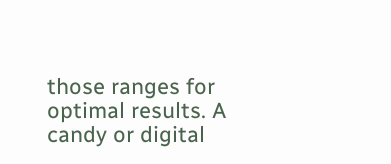those ranges for optimal results. A candy or digital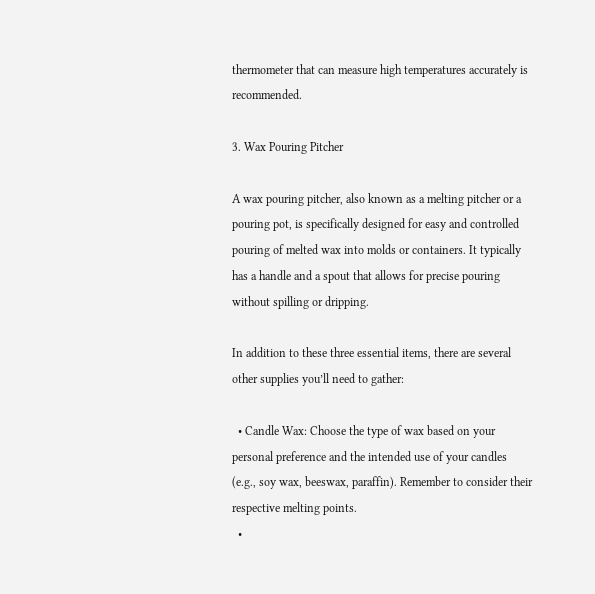thermometer that can measure high temperatures accurately is recommended.

3. Wax Pouring Pitcher

A wax pouring pitcher, also known as a melting pitcher or a pouring pot, is specifically designed for easy and controlled pouring of melted wax into molds or containers. It typically has a handle and a spout that allows for precise pouring without spilling or dripping.

In addition to these three essential items, there are several other supplies you’ll need to gather:

  • Candle Wax: Choose the type of wax based on your personal preference and the intended use of your candles (e.g., soy wax, beeswax, paraffin). Remember to consider their respective melting points.
  •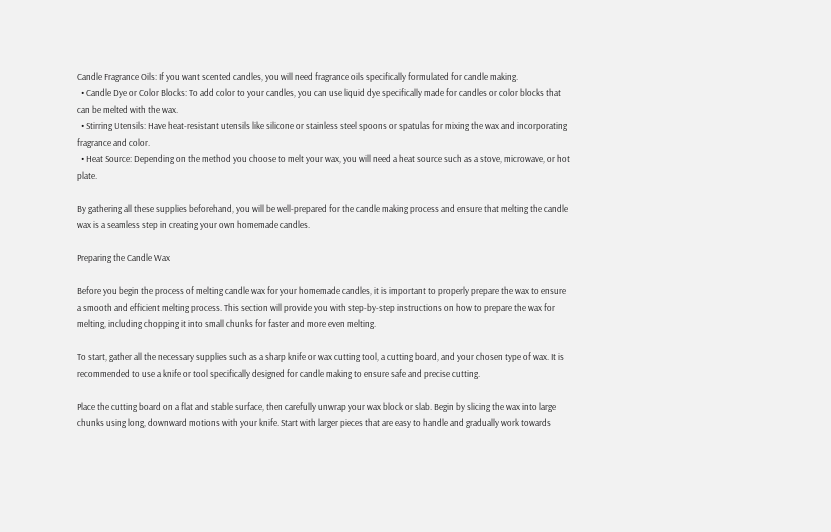Candle Fragrance Oils: If you want scented candles, you will need fragrance oils specifically formulated for candle making.
  • Candle Dye or Color Blocks: To add color to your candles, you can use liquid dye specifically made for candles or color blocks that can be melted with the wax.
  • Stirring Utensils: Have heat-resistant utensils like silicone or stainless steel spoons or spatulas for mixing the wax and incorporating fragrance and color.
  • Heat Source: Depending on the method you choose to melt your wax, you will need a heat source such as a stove, microwave, or hot plate.

By gathering all these supplies beforehand, you will be well-prepared for the candle making process and ensure that melting the candle wax is a seamless step in creating your own homemade candles.

Preparing the Candle Wax

Before you begin the process of melting candle wax for your homemade candles, it is important to properly prepare the wax to ensure a smooth and efficient melting process. This section will provide you with step-by-step instructions on how to prepare the wax for melting, including chopping it into small chunks for faster and more even melting.

To start, gather all the necessary supplies such as a sharp knife or wax cutting tool, a cutting board, and your chosen type of wax. It is recommended to use a knife or tool specifically designed for candle making to ensure safe and precise cutting.

Place the cutting board on a flat and stable surface, then carefully unwrap your wax block or slab. Begin by slicing the wax into large chunks using long, downward motions with your knife. Start with larger pieces that are easy to handle and gradually work towards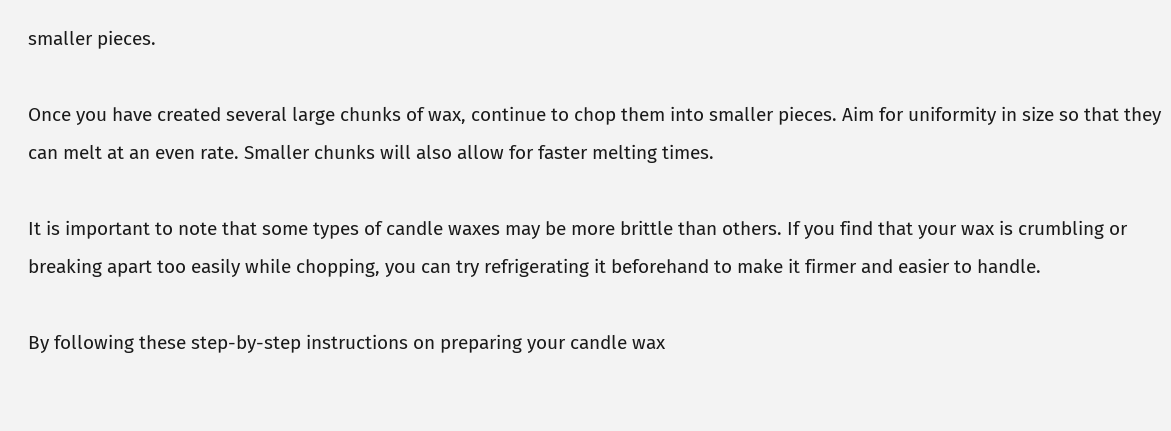smaller pieces.

Once you have created several large chunks of wax, continue to chop them into smaller pieces. Aim for uniformity in size so that they can melt at an even rate. Smaller chunks will also allow for faster melting times.

It is important to note that some types of candle waxes may be more brittle than others. If you find that your wax is crumbling or breaking apart too easily while chopping, you can try refrigerating it beforehand to make it firmer and easier to handle.

By following these step-by-step instructions on preparing your candle wax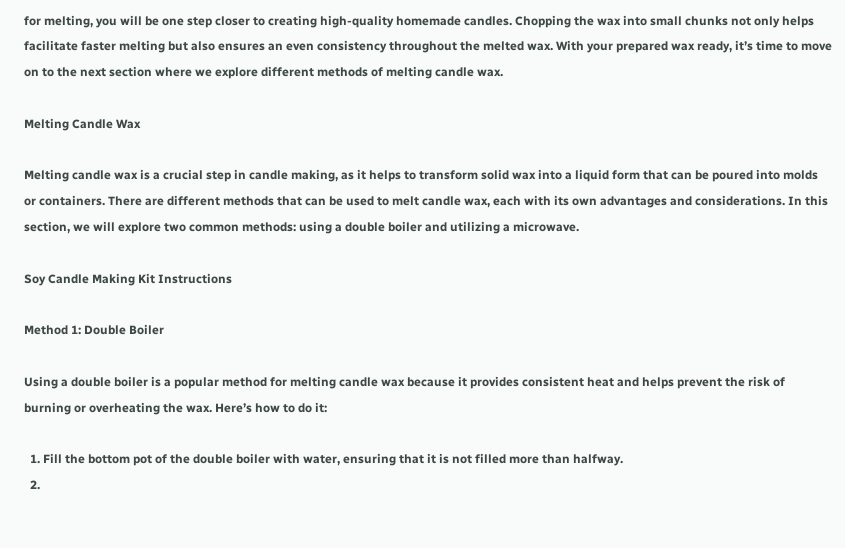for melting, you will be one step closer to creating high-quality homemade candles. Chopping the wax into small chunks not only helps facilitate faster melting but also ensures an even consistency throughout the melted wax. With your prepared wax ready, it’s time to move on to the next section where we explore different methods of melting candle wax.

Melting Candle Wax

Melting candle wax is a crucial step in candle making, as it helps to transform solid wax into a liquid form that can be poured into molds or containers. There are different methods that can be used to melt candle wax, each with its own advantages and considerations. In this section, we will explore two common methods: using a double boiler and utilizing a microwave.

Soy Candle Making Kit Instructions

Method 1: Double Boiler

Using a double boiler is a popular method for melting candle wax because it provides consistent heat and helps prevent the risk of burning or overheating the wax. Here’s how to do it:

  1. Fill the bottom pot of the double boiler with water, ensuring that it is not filled more than halfway.
  2.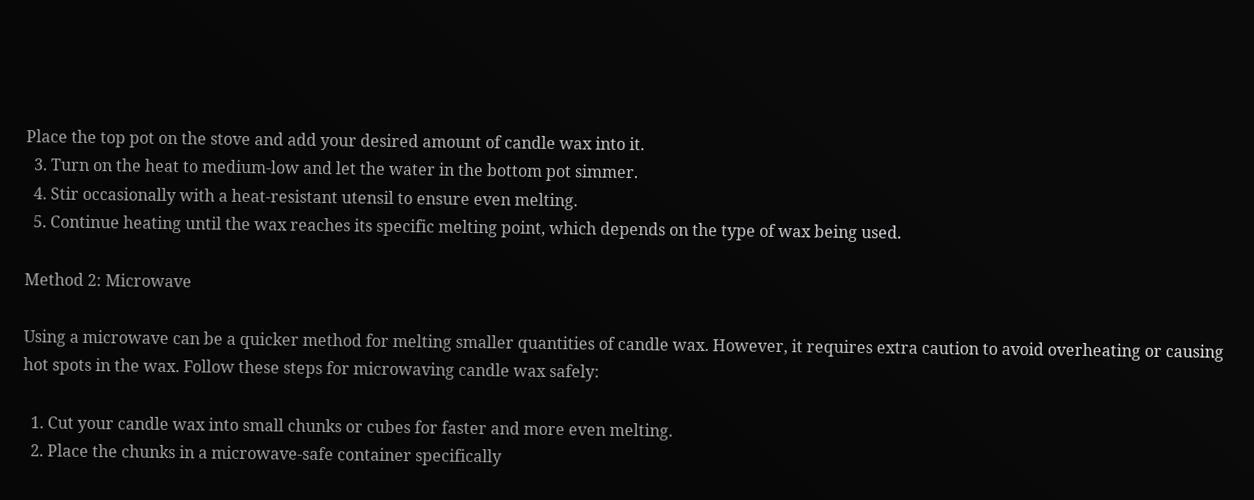Place the top pot on the stove and add your desired amount of candle wax into it.
  3. Turn on the heat to medium-low and let the water in the bottom pot simmer.
  4. Stir occasionally with a heat-resistant utensil to ensure even melting.
  5. Continue heating until the wax reaches its specific melting point, which depends on the type of wax being used.

Method 2: Microwave

Using a microwave can be a quicker method for melting smaller quantities of candle wax. However, it requires extra caution to avoid overheating or causing hot spots in the wax. Follow these steps for microwaving candle wax safely:

  1. Cut your candle wax into small chunks or cubes for faster and more even melting.
  2. Place the chunks in a microwave-safe container specifically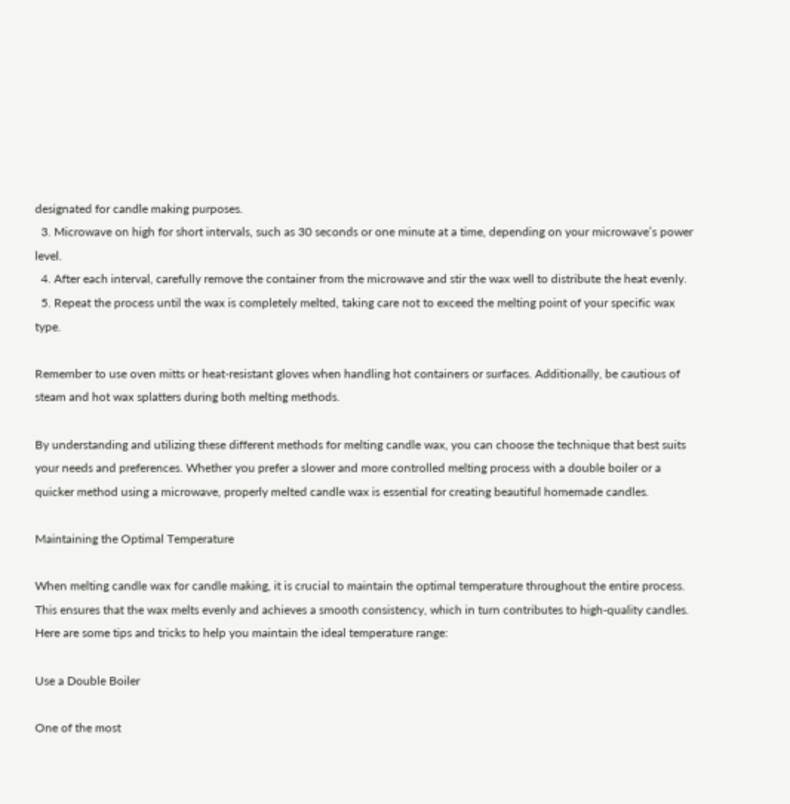designated for candle making purposes.
  3. Microwave on high for short intervals, such as 30 seconds or one minute at a time, depending on your microwave’s power level.
  4. After each interval, carefully remove the container from the microwave and stir the wax well to distribute the heat evenly.
  5. Repeat the process until the wax is completely melted, taking care not to exceed the melting point of your specific wax type.

Remember to use oven mitts or heat-resistant gloves when handling hot containers or surfaces. Additionally, be cautious of steam and hot wax splatters during both melting methods.

By understanding and utilizing these different methods for melting candle wax, you can choose the technique that best suits your needs and preferences. Whether you prefer a slower and more controlled melting process with a double boiler or a quicker method using a microwave, properly melted candle wax is essential for creating beautiful homemade candles.

Maintaining the Optimal Temperature

When melting candle wax for candle making, it is crucial to maintain the optimal temperature throughout the entire process. This ensures that the wax melts evenly and achieves a smooth consistency, which in turn contributes to high-quality candles. Here are some tips and tricks to help you maintain the ideal temperature range:

Use a Double Boiler

One of the most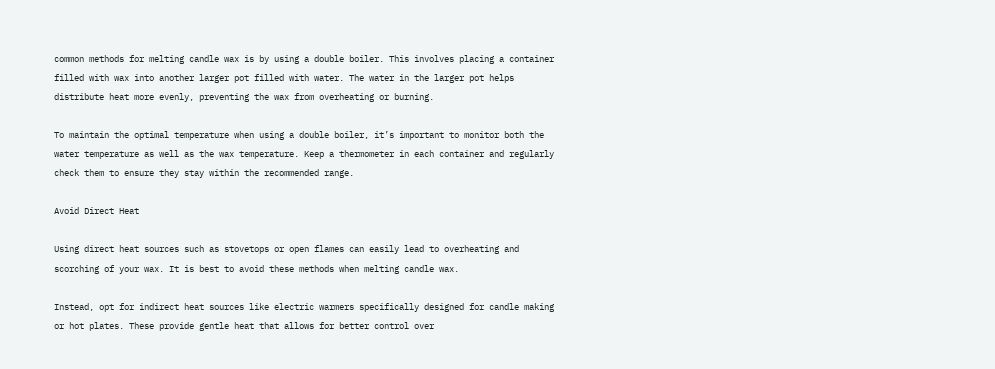common methods for melting candle wax is by using a double boiler. This involves placing a container filled with wax into another larger pot filled with water. The water in the larger pot helps distribute heat more evenly, preventing the wax from overheating or burning.

To maintain the optimal temperature when using a double boiler, it’s important to monitor both the water temperature as well as the wax temperature. Keep a thermometer in each container and regularly check them to ensure they stay within the recommended range.

Avoid Direct Heat

Using direct heat sources such as stovetops or open flames can easily lead to overheating and scorching of your wax. It is best to avoid these methods when melting candle wax.

Instead, opt for indirect heat sources like electric warmers specifically designed for candle making or hot plates. These provide gentle heat that allows for better control over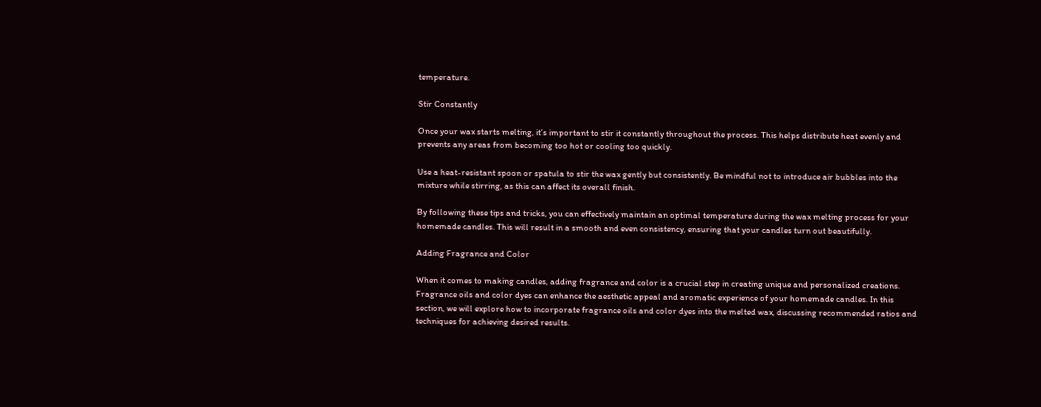temperature.

Stir Constantly

Once your wax starts melting, it’s important to stir it constantly throughout the process. This helps distribute heat evenly and prevents any areas from becoming too hot or cooling too quickly.

Use a heat-resistant spoon or spatula to stir the wax gently but consistently. Be mindful not to introduce air bubbles into the mixture while stirring, as this can affect its overall finish.

By following these tips and tricks, you can effectively maintain an optimal temperature during the wax melting process for your homemade candles. This will result in a smooth and even consistency, ensuring that your candles turn out beautifully.

Adding Fragrance and Color

When it comes to making candles, adding fragrance and color is a crucial step in creating unique and personalized creations. Fragrance oils and color dyes can enhance the aesthetic appeal and aromatic experience of your homemade candles. In this section, we will explore how to incorporate fragrance oils and color dyes into the melted wax, discussing recommended ratios and techniques for achieving desired results.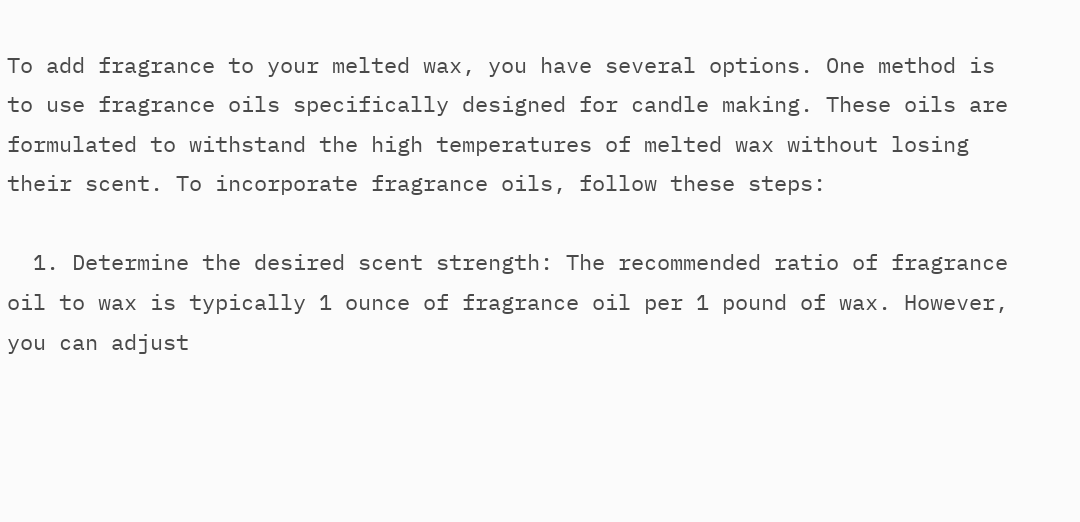To add fragrance to your melted wax, you have several options. One method is to use fragrance oils specifically designed for candle making. These oils are formulated to withstand the high temperatures of melted wax without losing their scent. To incorporate fragrance oils, follow these steps:

  1. Determine the desired scent strength: The recommended ratio of fragrance oil to wax is typically 1 ounce of fragrance oil per 1 pound of wax. However, you can adjust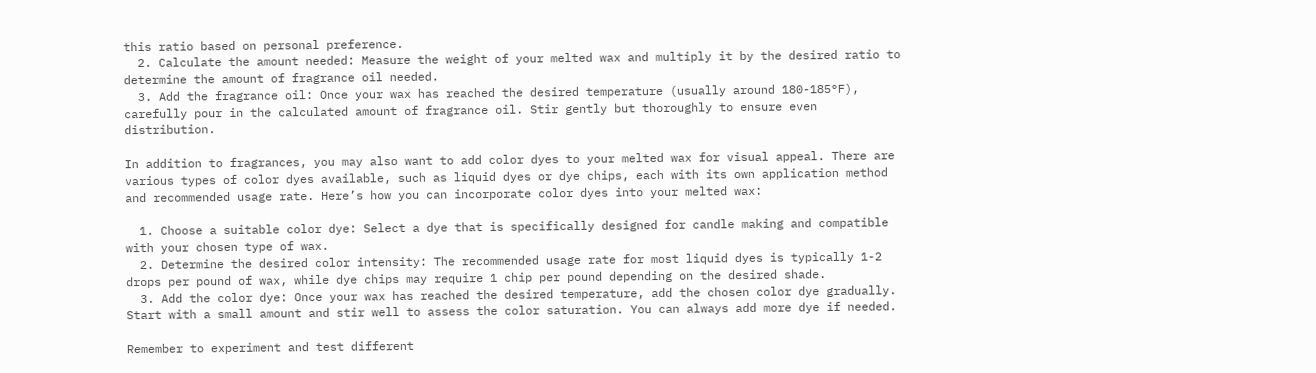this ratio based on personal preference.
  2. Calculate the amount needed: Measure the weight of your melted wax and multiply it by the desired ratio to determine the amount of fragrance oil needed.
  3. Add the fragrance oil: Once your wax has reached the desired temperature (usually around 180-185°F), carefully pour in the calculated amount of fragrance oil. Stir gently but thoroughly to ensure even distribution.

In addition to fragrances, you may also want to add color dyes to your melted wax for visual appeal. There are various types of color dyes available, such as liquid dyes or dye chips, each with its own application method and recommended usage rate. Here’s how you can incorporate color dyes into your melted wax:

  1. Choose a suitable color dye: Select a dye that is specifically designed for candle making and compatible with your chosen type of wax.
  2. Determine the desired color intensity: The recommended usage rate for most liquid dyes is typically 1-2 drops per pound of wax, while dye chips may require 1 chip per pound depending on the desired shade.
  3. Add the color dye: Once your wax has reached the desired temperature, add the chosen color dye gradually. Start with a small amount and stir well to assess the color saturation. You can always add more dye if needed.

Remember to experiment and test different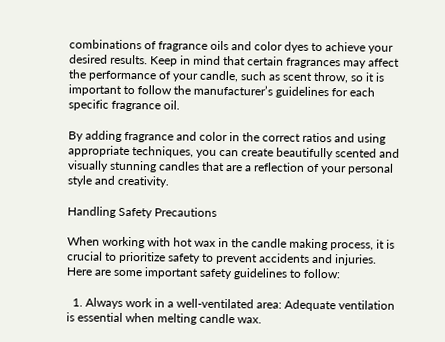combinations of fragrance oils and color dyes to achieve your desired results. Keep in mind that certain fragrances may affect the performance of your candle, such as scent throw, so it is important to follow the manufacturer’s guidelines for each specific fragrance oil.

By adding fragrance and color in the correct ratios and using appropriate techniques, you can create beautifully scented and visually stunning candles that are a reflection of your personal style and creativity.

Handling Safety Precautions

When working with hot wax in the candle making process, it is crucial to prioritize safety to prevent accidents and injuries. Here are some important safety guidelines to follow:

  1. Always work in a well-ventilated area: Adequate ventilation is essential when melting candle wax.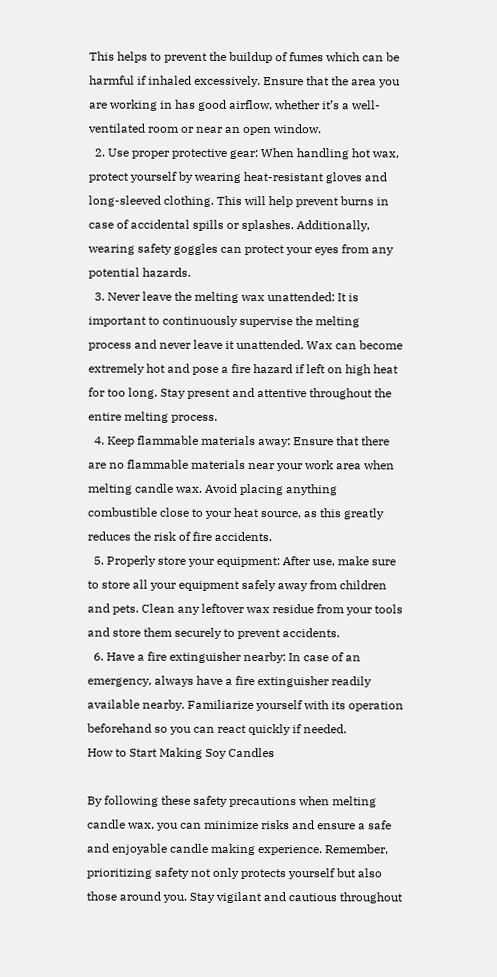This helps to prevent the buildup of fumes which can be harmful if inhaled excessively. Ensure that the area you are working in has good airflow, whether it’s a well-ventilated room or near an open window.
  2. Use proper protective gear: When handling hot wax, protect yourself by wearing heat-resistant gloves and long-sleeved clothing. This will help prevent burns in case of accidental spills or splashes. Additionally, wearing safety goggles can protect your eyes from any potential hazards.
  3. Never leave the melting wax unattended: It is important to continuously supervise the melting process and never leave it unattended. Wax can become extremely hot and pose a fire hazard if left on high heat for too long. Stay present and attentive throughout the entire melting process.
  4. Keep flammable materials away: Ensure that there are no flammable materials near your work area when melting candle wax. Avoid placing anything combustible close to your heat source, as this greatly reduces the risk of fire accidents.
  5. Properly store your equipment: After use, make sure to store all your equipment safely away from children and pets. Clean any leftover wax residue from your tools and store them securely to prevent accidents.
  6. Have a fire extinguisher nearby: In case of an emergency, always have a fire extinguisher readily available nearby. Familiarize yourself with its operation beforehand so you can react quickly if needed.
How to Start Making Soy Candles

By following these safety precautions when melting candle wax, you can minimize risks and ensure a safe and enjoyable candle making experience. Remember, prioritizing safety not only protects yourself but also those around you. Stay vigilant and cautious throughout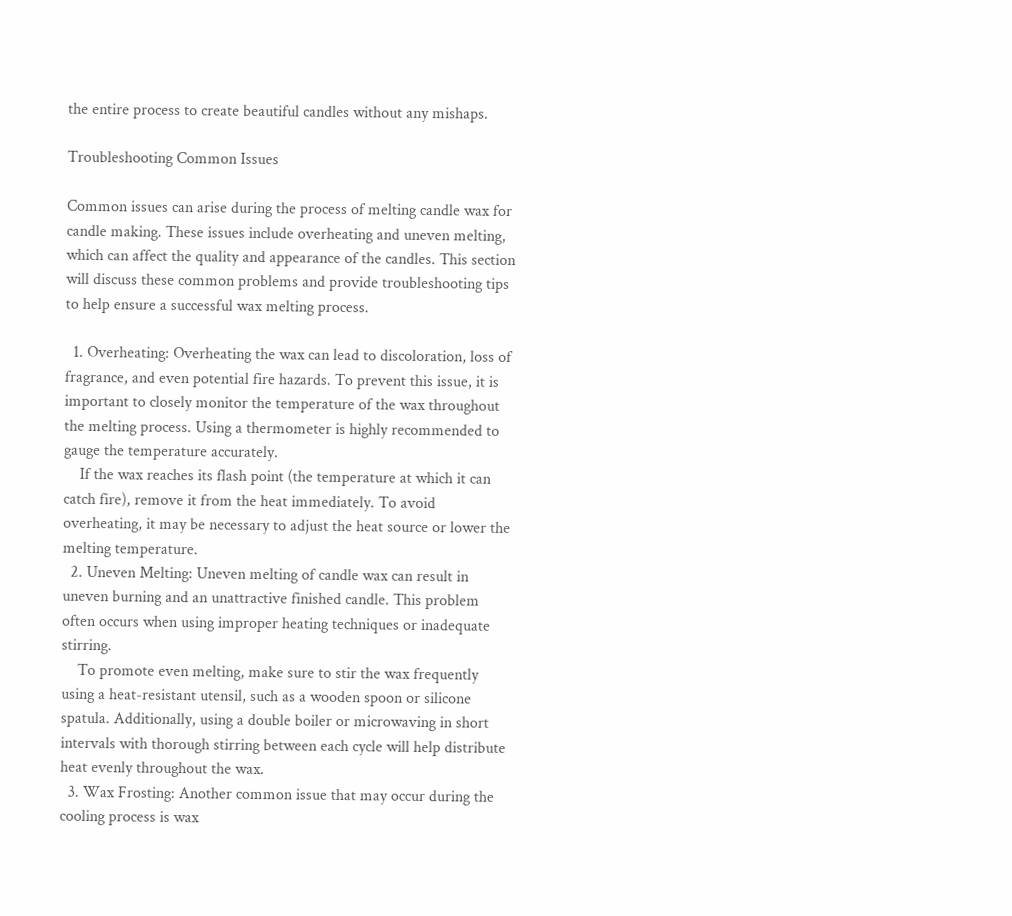the entire process to create beautiful candles without any mishaps.

Troubleshooting Common Issues

Common issues can arise during the process of melting candle wax for candle making. These issues include overheating and uneven melting, which can affect the quality and appearance of the candles. This section will discuss these common problems and provide troubleshooting tips to help ensure a successful wax melting process.

  1. Overheating: Overheating the wax can lead to discoloration, loss of fragrance, and even potential fire hazards. To prevent this issue, it is important to closely monitor the temperature of the wax throughout the melting process. Using a thermometer is highly recommended to gauge the temperature accurately.
    If the wax reaches its flash point (the temperature at which it can catch fire), remove it from the heat immediately. To avoid overheating, it may be necessary to adjust the heat source or lower the melting temperature.
  2. Uneven Melting: Uneven melting of candle wax can result in uneven burning and an unattractive finished candle. This problem often occurs when using improper heating techniques or inadequate stirring.
    To promote even melting, make sure to stir the wax frequently using a heat-resistant utensil, such as a wooden spoon or silicone spatula. Additionally, using a double boiler or microwaving in short intervals with thorough stirring between each cycle will help distribute heat evenly throughout the wax.
  3. Wax Frosting: Another common issue that may occur during the cooling process is wax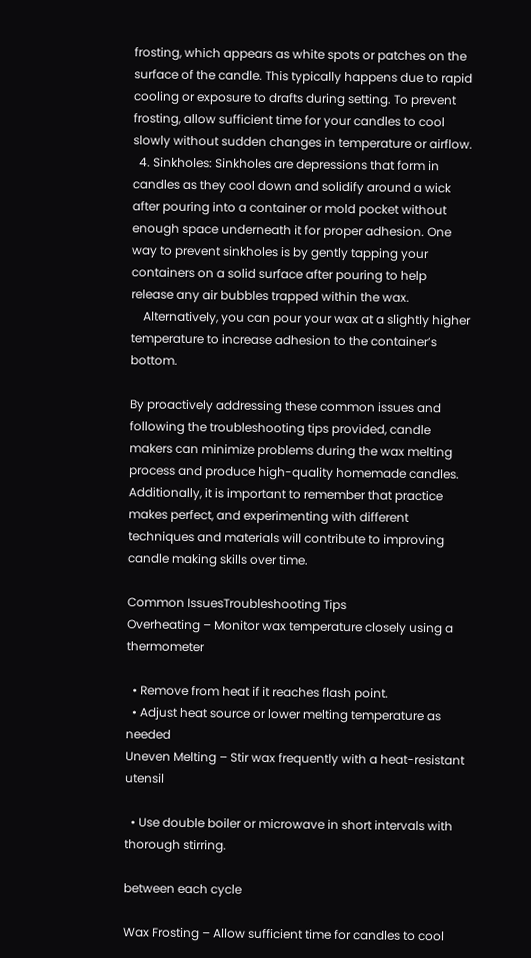frosting, which appears as white spots or patches on the surface of the candle. This typically happens due to rapid cooling or exposure to drafts during setting. To prevent frosting, allow sufficient time for your candles to cool slowly without sudden changes in temperature or airflow.
  4. Sinkholes: Sinkholes are depressions that form in candles as they cool down and solidify around a wick after pouring into a container or mold pocket without enough space underneath it for proper adhesion. One way to prevent sinkholes is by gently tapping your containers on a solid surface after pouring to help release any air bubbles trapped within the wax.
    Alternatively, you can pour your wax at a slightly higher temperature to increase adhesion to the container’s bottom.

By proactively addressing these common issues and following the troubleshooting tips provided, candle makers can minimize problems during the wax melting process and produce high-quality homemade candles. Additionally, it is important to remember that practice makes perfect, and experimenting with different techniques and materials will contribute to improving candle making skills over time.

Common IssuesTroubleshooting Tips
Overheating – Monitor wax temperature closely using a thermometer

  • Remove from heat if it reaches flash point.
  • Adjust heat source or lower melting temperature as needed
Uneven Melting – Stir wax frequently with a heat-resistant utensil

  • Use double boiler or microwave in short intervals with thorough stirring.

between each cycle

Wax Frosting – Allow sufficient time for candles to cool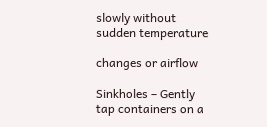slowly without sudden temperature

changes or airflow

Sinkholes – Gently tap containers on a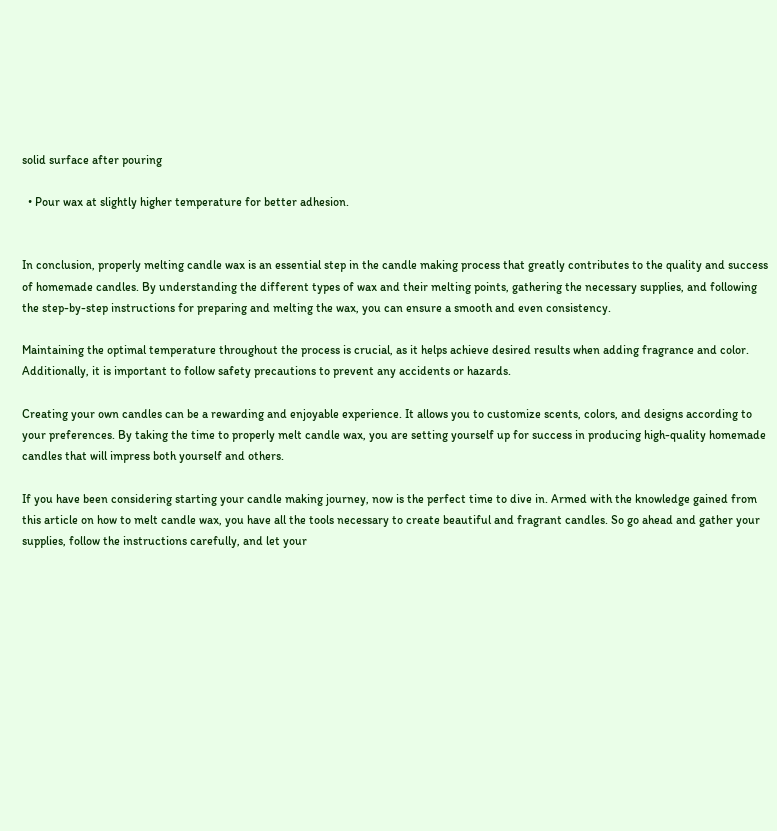solid surface after pouring

  • Pour wax at slightly higher temperature for better adhesion.


In conclusion, properly melting candle wax is an essential step in the candle making process that greatly contributes to the quality and success of homemade candles. By understanding the different types of wax and their melting points, gathering the necessary supplies, and following the step-by-step instructions for preparing and melting the wax, you can ensure a smooth and even consistency.

Maintaining the optimal temperature throughout the process is crucial, as it helps achieve desired results when adding fragrance and color. Additionally, it is important to follow safety precautions to prevent any accidents or hazards.

Creating your own candles can be a rewarding and enjoyable experience. It allows you to customize scents, colors, and designs according to your preferences. By taking the time to properly melt candle wax, you are setting yourself up for success in producing high-quality homemade candles that will impress both yourself and others.

If you have been considering starting your candle making journey, now is the perfect time to dive in. Armed with the knowledge gained from this article on how to melt candle wax, you have all the tools necessary to create beautiful and fragrant candles. So go ahead and gather your supplies, follow the instructions carefully, and let your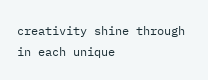creativity shine through in each unique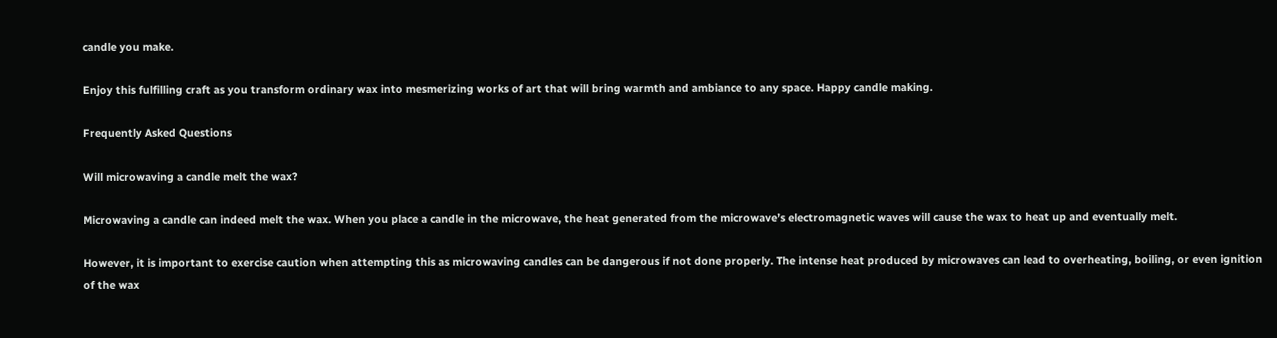candle you make.

Enjoy this fulfilling craft as you transform ordinary wax into mesmerizing works of art that will bring warmth and ambiance to any space. Happy candle making.

Frequently Asked Questions

Will microwaving a candle melt the wax?

Microwaving a candle can indeed melt the wax. When you place a candle in the microwave, the heat generated from the microwave’s electromagnetic waves will cause the wax to heat up and eventually melt.

However, it is important to exercise caution when attempting this as microwaving candles can be dangerous if not done properly. The intense heat produced by microwaves can lead to overheating, boiling, or even ignition of the wax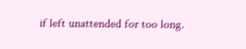if left unattended for too long.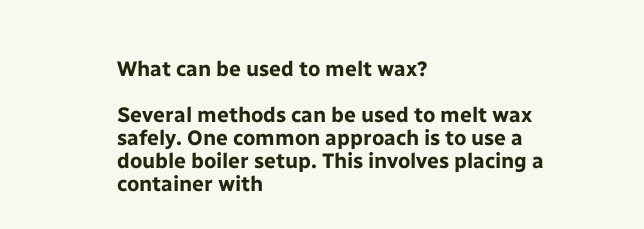What can be used to melt wax?

Several methods can be used to melt wax safely. One common approach is to use a double boiler setup. This involves placing a container with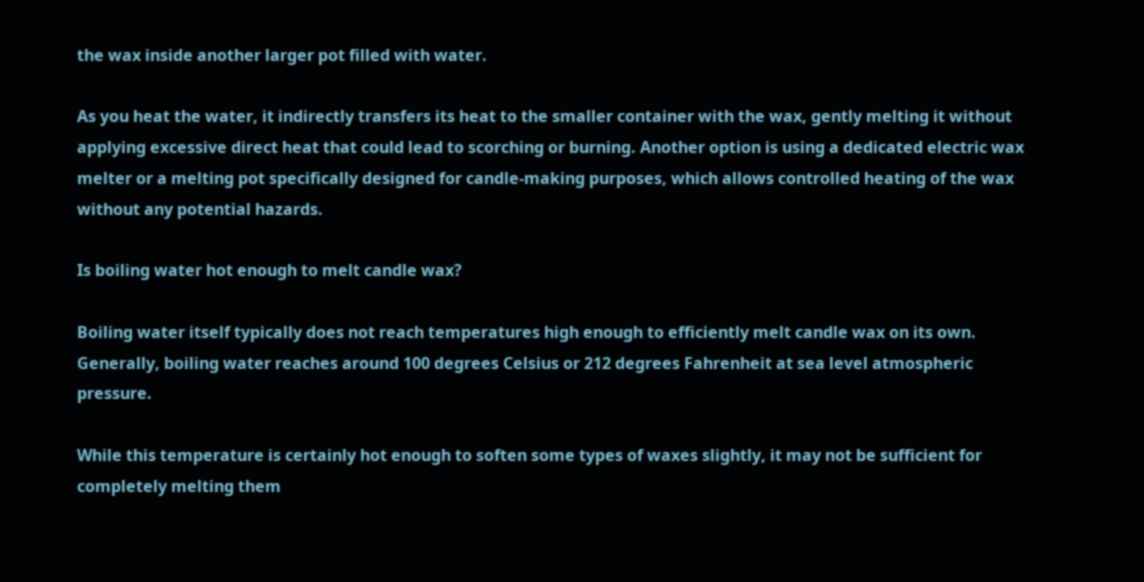the wax inside another larger pot filled with water.

As you heat the water, it indirectly transfers its heat to the smaller container with the wax, gently melting it without applying excessive direct heat that could lead to scorching or burning. Another option is using a dedicated electric wax melter or a melting pot specifically designed for candle-making purposes, which allows controlled heating of the wax without any potential hazards.

Is boiling water hot enough to melt candle wax?

Boiling water itself typically does not reach temperatures high enough to efficiently melt candle wax on its own. Generally, boiling water reaches around 100 degrees Celsius or 212 degrees Fahrenheit at sea level atmospheric pressure.

While this temperature is certainly hot enough to soften some types of waxes slightly, it may not be sufficient for completely melting them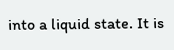into a liquid state. It is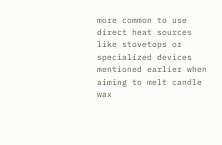more common to use direct heat sources like stovetops or specialized devices mentioned earlier when aiming to melt candle wax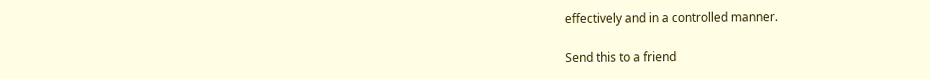effectively and in a controlled manner.

Send this to a friend